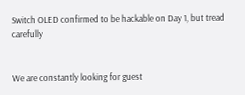Switch OLED confirmed to be hackable on Day 1, but tread carefully


We are constantly looking for guest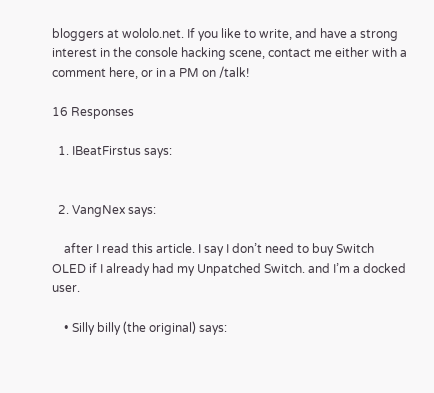bloggers at wololo.net. If you like to write, and have a strong interest in the console hacking scene, contact me either with a comment here, or in a PM on /talk!

16 Responses

  1. IBeatFirstus says:


  2. VangNex says:

    after I read this article. I say I don’t need to buy Switch OLED if I already had my Unpatched Switch. and I’m a docked user.

    • Silly billy (the original) says: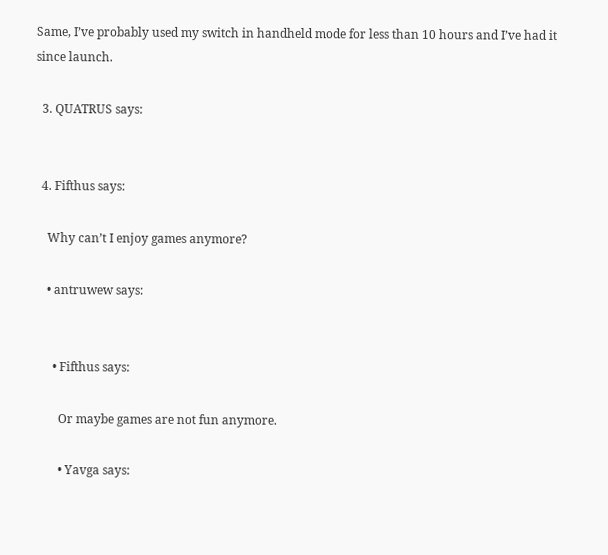Same, I’ve probably used my switch in handheld mode for less than 10 hours and I’ve had it since launch.

  3. QUATRUS says:


  4. Fifthus says:

    Why can’t I enjoy games anymore?

    • antruwew says:


      • Fifthus says:

        Or maybe games are not fun anymore.

        • Yavga says: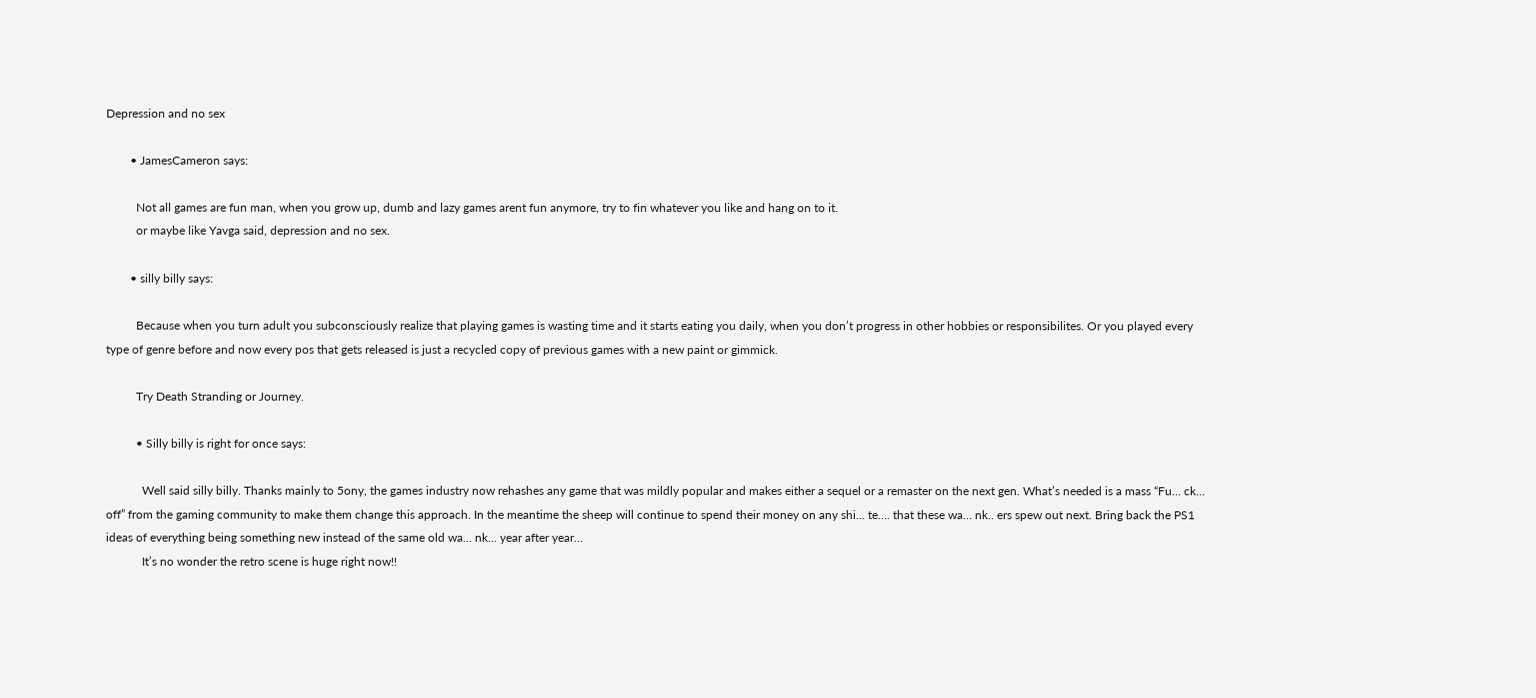Depression and no sex

        • JamesCameron says:

          Not all games are fun man, when you grow up, dumb and lazy games arent fun anymore, try to fin whatever you like and hang on to it.
          or maybe like Yavga said, depression and no sex.

        • silly billy says:

          Because when you turn adult you subconsciously realize that playing games is wasting time and it starts eating you daily, when you don’t progress in other hobbies or responsibilites. Or you played every type of genre before and now every pos that gets released is just a recycled copy of previous games with a new paint or gimmick.

          Try Death Stranding or Journey.

          • Silly billy is right for once says:

            Well said silly billy. Thanks mainly to 5ony, the games industry now rehashes any game that was mildly popular and makes either a sequel or a remaster on the next gen. What’s needed is a mass “Fu… ck… off” from the gaming community to make them change this approach. In the meantime the sheep will continue to spend their money on any shi… te…. that these wa… nk.. ers spew out next. Bring back the PS1 ideas of everything being something new instead of the same old wa… nk… year after year…
            It’s no wonder the retro scene is huge right now!!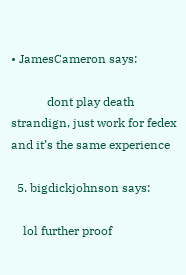• JamesCameron says:

            dont play death strandign, just work for fedex and it’s the same experience

  5. bigdickjohnson says:

    lol further proof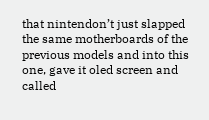that nintendon’t just slapped the same motherboards of the previous models and into this one, gave it oled screen and called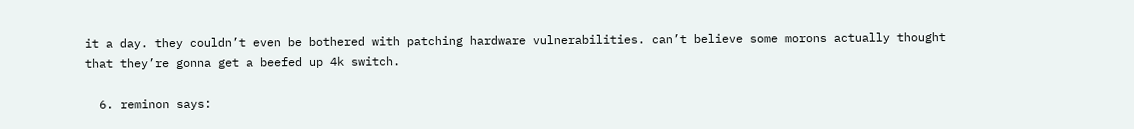it a day. they couldn’t even be bothered with patching hardware vulnerabilities. can’t believe some morons actually thought that they’re gonna get a beefed up 4k switch.

  6. reminon says: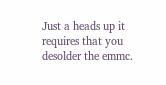Just a heads up it requires that you desolder the emmc.